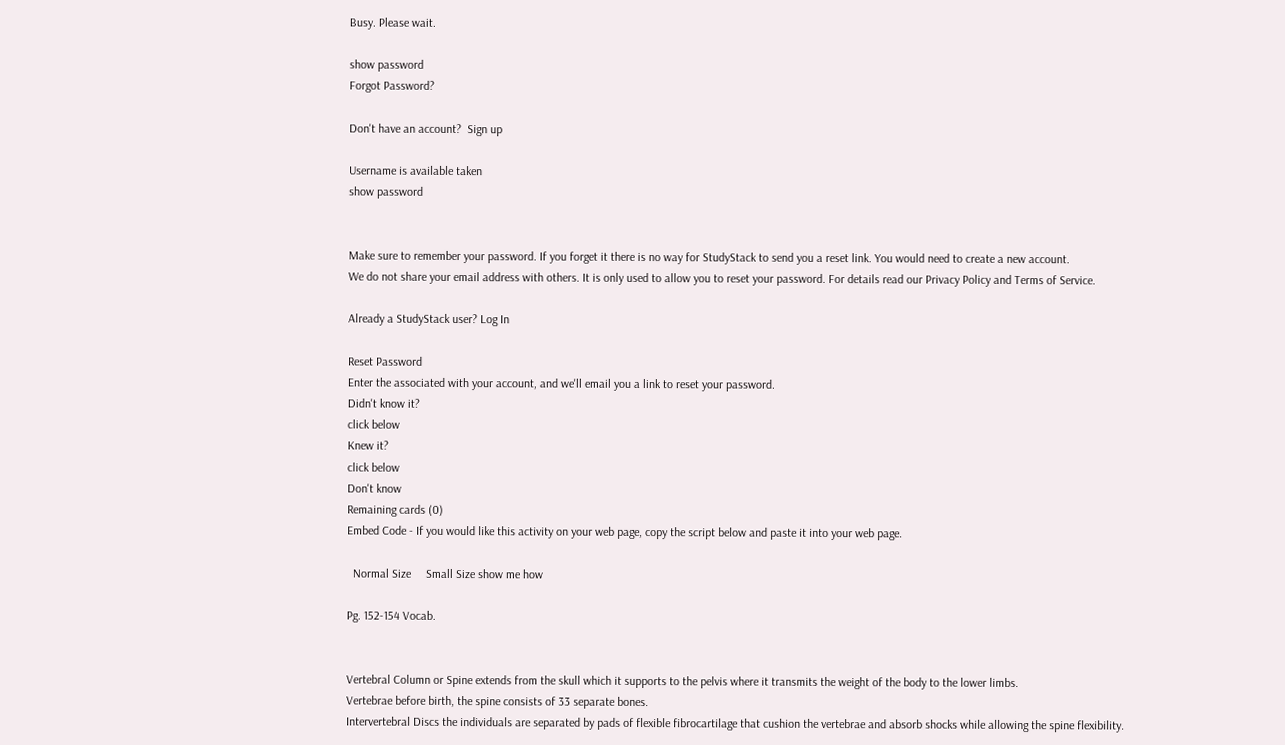Busy. Please wait.

show password
Forgot Password?

Don't have an account?  Sign up

Username is available taken
show password


Make sure to remember your password. If you forget it there is no way for StudyStack to send you a reset link. You would need to create a new account.
We do not share your email address with others. It is only used to allow you to reset your password. For details read our Privacy Policy and Terms of Service.

Already a StudyStack user? Log In

Reset Password
Enter the associated with your account, and we'll email you a link to reset your password.
Didn't know it?
click below
Knew it?
click below
Don't know
Remaining cards (0)
Embed Code - If you would like this activity on your web page, copy the script below and paste it into your web page.

  Normal Size     Small Size show me how

Pg. 152-154 Vocab.


Vertebral Column or Spine extends from the skull which it supports to the pelvis where it transmits the weight of the body to the lower limbs.
Vertebrae before birth, the spine consists of 33 separate bones.
Intervertebral Discs the individuals are separated by pads of flexible fibrocartilage that cushion the vertebrae and absorb shocks while allowing the spine flexibility.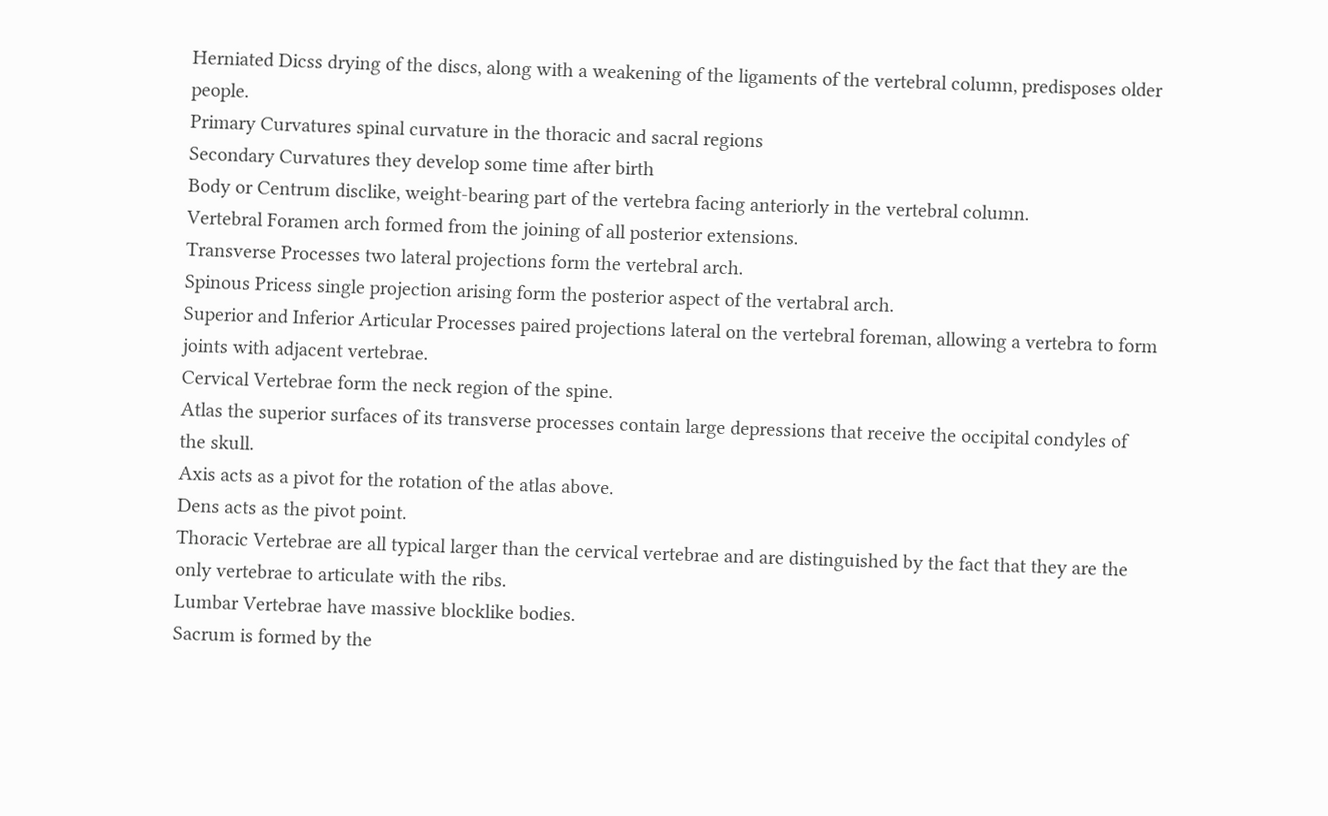Herniated Dicss drying of the discs, along with a weakening of the ligaments of the vertebral column, predisposes older people.
Primary Curvatures spinal curvature in the thoracic and sacral regions
Secondary Curvatures they develop some time after birth
Body or Centrum disclike, weight-bearing part of the vertebra facing anteriorly in the vertebral column.
Vertebral Foramen arch formed from the joining of all posterior extensions.
Transverse Processes two lateral projections form the vertebral arch.
Spinous Pricess single projection arising form the posterior aspect of the vertabral arch.
Superior and Inferior Articular Processes paired projections lateral on the vertebral foreman, allowing a vertebra to form joints with adjacent vertebrae.
Cervical Vertebrae form the neck region of the spine.
Atlas the superior surfaces of its transverse processes contain large depressions that receive the occipital condyles of the skull.
Axis acts as a pivot for the rotation of the atlas above.
Dens acts as the pivot point.
Thoracic Vertebrae are all typical larger than the cervical vertebrae and are distinguished by the fact that they are the only vertebrae to articulate with the ribs.
Lumbar Vertebrae have massive blocklike bodies.
Sacrum is formed by the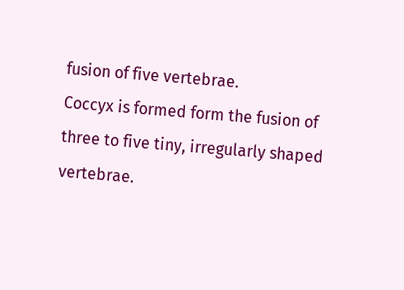fusion of five vertebrae.
Coccyx is formed form the fusion of three to five tiny, irregularly shaped vertebrae.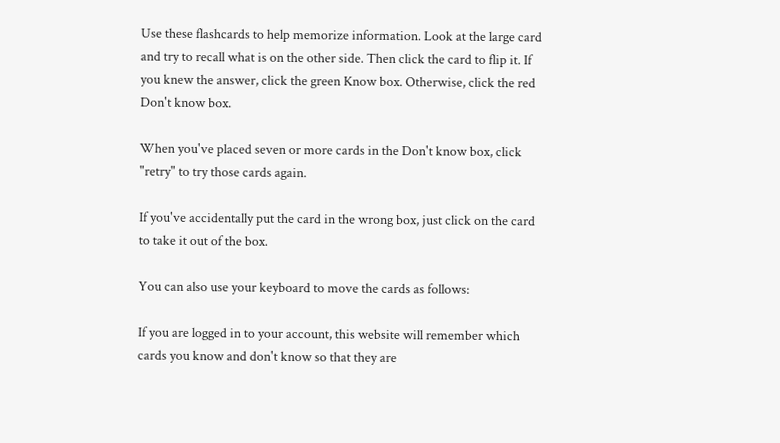Use these flashcards to help memorize information. Look at the large card and try to recall what is on the other side. Then click the card to flip it. If you knew the answer, click the green Know box. Otherwise, click the red Don't know box.

When you've placed seven or more cards in the Don't know box, click "retry" to try those cards again.

If you've accidentally put the card in the wrong box, just click on the card to take it out of the box.

You can also use your keyboard to move the cards as follows:

If you are logged in to your account, this website will remember which cards you know and don't know so that they are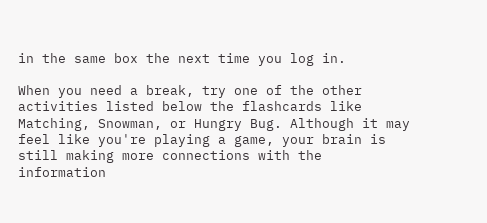in the same box the next time you log in.

When you need a break, try one of the other activities listed below the flashcards like Matching, Snowman, or Hungry Bug. Although it may feel like you're playing a game, your brain is still making more connections with the information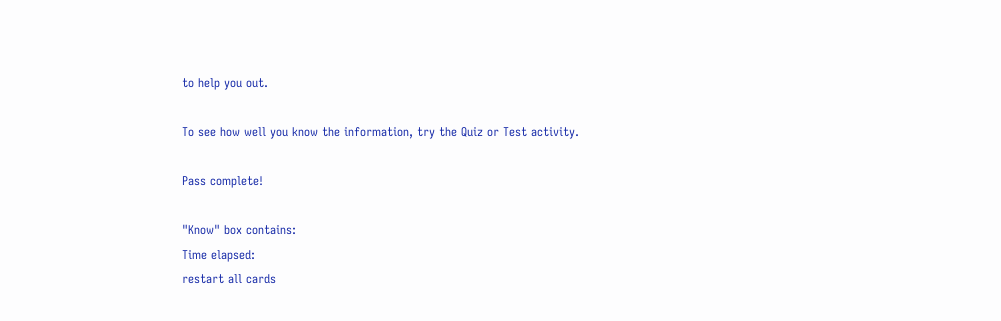to help you out.

To see how well you know the information, try the Quiz or Test activity.

Pass complete!

"Know" box contains:
Time elapsed:
restart all cards